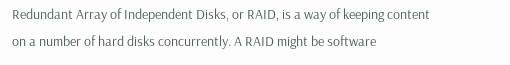Redundant Array of Independent Disks, or RAID, is a way of keeping content on a number of hard disks concurrently. A RAID might be software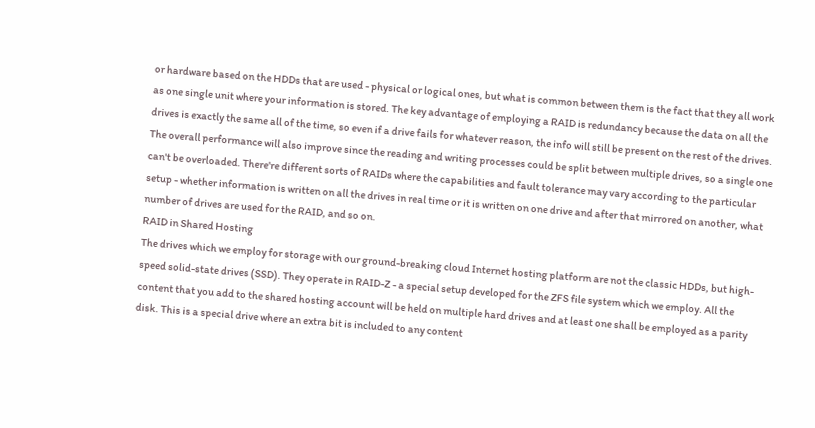or hardware based on the HDDs that are used - physical or logical ones, but what is common between them is the fact that they all work as one single unit where your information is stored. The key advantage of employing a RAID is redundancy because the data on all the drives is exactly the same all of the time, so even if a drive fails for whatever reason, the info will still be present on the rest of the drives. The overall performance will also improve since the reading and writing processes could be split between multiple drives, so a single one can't be overloaded. There're different sorts of RAIDs where the capabilities and fault tolerance may vary according to the particular setup - whether information is written on all the drives in real time or it is written on one drive and after that mirrored on another, what number of drives are used for the RAID, and so on.
RAID in Shared Hosting
The drives which we employ for storage with our ground-breaking cloud Internet hosting platform are not the classic HDDs, but high-speed solid-state drives (SSD). They operate in RAID-Z - a special setup developed for the ZFS file system which we employ. All the content that you add to the shared hosting account will be held on multiple hard drives and at least one shall be employed as a parity disk. This is a special drive where an extra bit is included to any content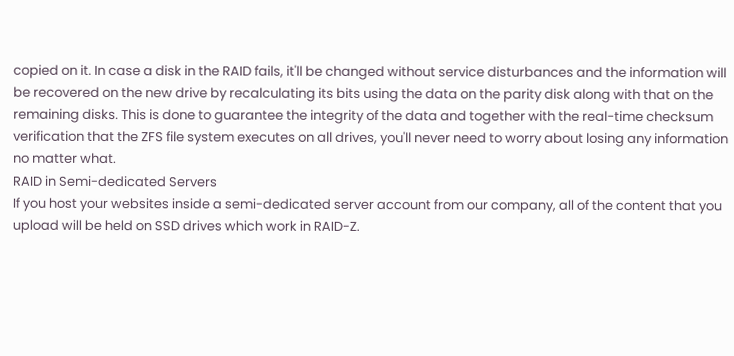copied on it. In case a disk in the RAID fails, it'll be changed without service disturbances and the information will be recovered on the new drive by recalculating its bits using the data on the parity disk along with that on the remaining disks. This is done to guarantee the integrity of the data and together with the real-time checksum verification that the ZFS file system executes on all drives, you'll never need to worry about losing any information no matter what.
RAID in Semi-dedicated Servers
If you host your websites inside a semi-dedicated server account from our company, all of the content that you upload will be held on SSD drives which work in RAID-Z.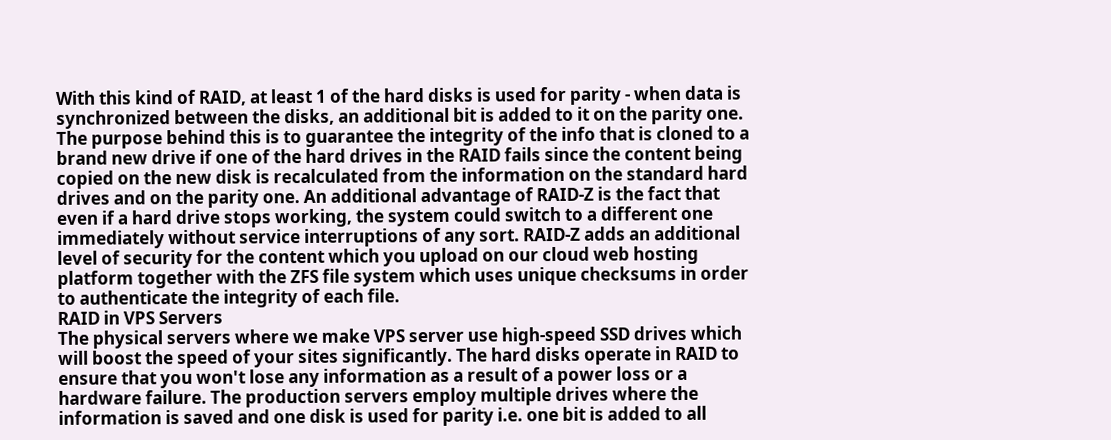With this kind of RAID, at least 1 of the hard disks is used for parity - when data is synchronized between the disks, an additional bit is added to it on the parity one. The purpose behind this is to guarantee the integrity of the info that is cloned to a brand new drive if one of the hard drives in the RAID fails since the content being copied on the new disk is recalculated from the information on the standard hard drives and on the parity one. An additional advantage of RAID-Z is the fact that even if a hard drive stops working, the system could switch to a different one immediately without service interruptions of any sort. RAID-Z adds an additional level of security for the content which you upload on our cloud web hosting platform together with the ZFS file system which uses unique checksums in order to authenticate the integrity of each file.
RAID in VPS Servers
The physical servers where we make VPS server use high-speed SSD drives which will boost the speed of your sites significantly. The hard disks operate in RAID to ensure that you won't lose any information as a result of a power loss or a hardware failure. The production servers employ multiple drives where the information is saved and one disk is used for parity i.e. one bit is added to all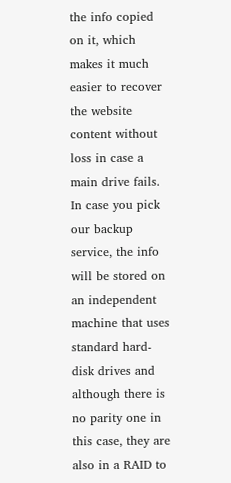the info copied on it, which makes it much easier to recover the website content without loss in case a main drive fails. In case you pick our backup service, the info will be stored on an independent machine that uses standard hard-disk drives and although there is no parity one in this case, they are also in a RAID to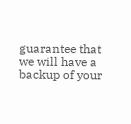guarantee that we will have a backup of your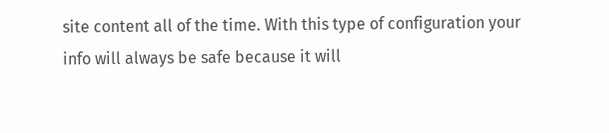site content all of the time. With this type of configuration your info will always be safe because it will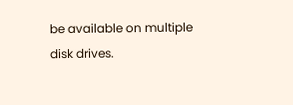be available on multiple disk drives.